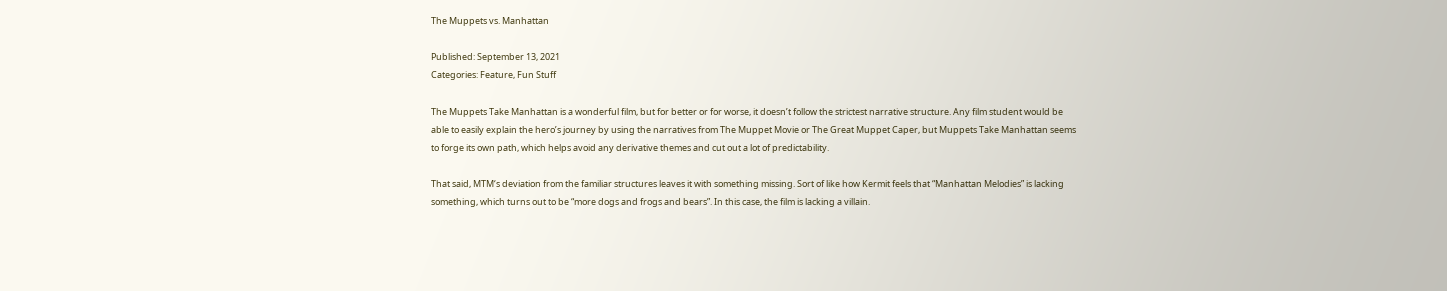The Muppets vs. Manhattan

Published: September 13, 2021
Categories: Feature, Fun Stuff

The Muppets Take Manhattan is a wonderful film, but for better or for worse, it doesn’t follow the strictest narrative structure. Any film student would be able to easily explain the hero’s journey by using the narratives from The Muppet Movie or The Great Muppet Caper, but Muppets Take Manhattan seems to forge its own path, which helps avoid any derivative themes and cut out a lot of predictability.

That said, MTM‘s deviation from the familiar structures leaves it with something missing. Sort of like how Kermit feels that “Manhattan Melodies” is lacking something, which turns out to be “more dogs and frogs and bears”. In this case, the film is lacking a villain.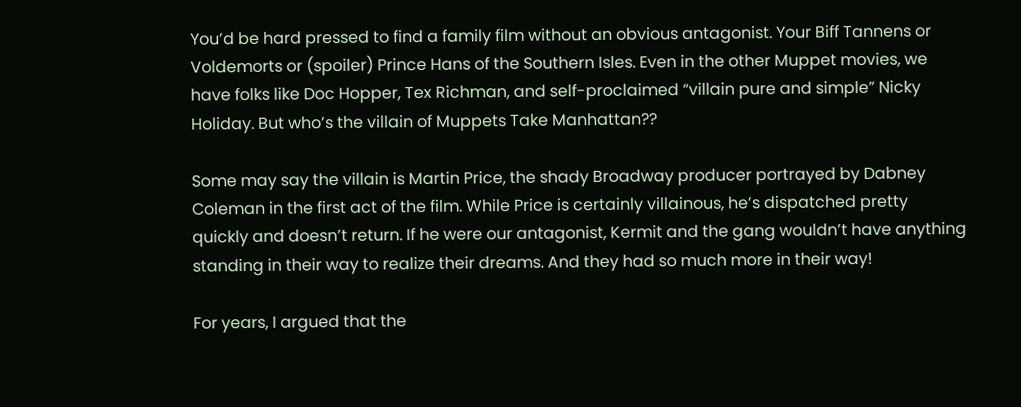You’d be hard pressed to find a family film without an obvious antagonist. Your Biff Tannens or Voldemorts or (spoiler) Prince Hans of the Southern Isles. Even in the other Muppet movies, we have folks like Doc Hopper, Tex Richman, and self-proclaimed “villain pure and simple” Nicky Holiday. But who’s the villain of Muppets Take Manhattan??

Some may say the villain is Martin Price, the shady Broadway producer portrayed by Dabney Coleman in the first act of the film. While Price is certainly villainous, he’s dispatched pretty quickly and doesn’t return. If he were our antagonist, Kermit and the gang wouldn’t have anything standing in their way to realize their dreams. And they had so much more in their way!

For years, I argued that the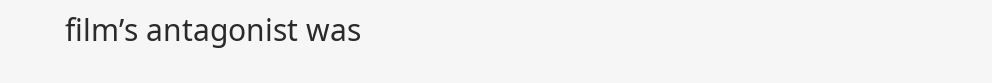film’s antagonist was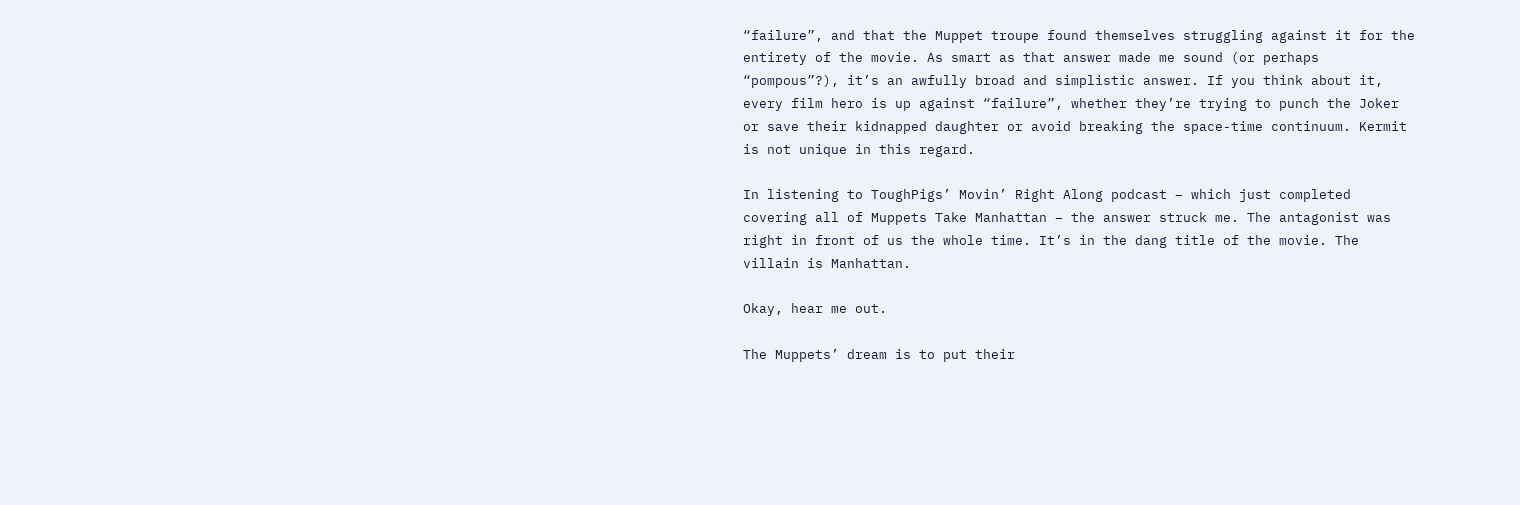“failure”, and that the Muppet troupe found themselves struggling against it for the entirety of the movie. As smart as that answer made me sound (or perhaps “pompous”?), it’s an awfully broad and simplistic answer. If you think about it, every film hero is up against “failure”, whether they’re trying to punch the Joker or save their kidnapped daughter or avoid breaking the space-time continuum. Kermit is not unique in this regard.

In listening to ToughPigs’ Movin’ Right Along podcast – which just completed covering all of Muppets Take Manhattan – the answer struck me. The antagonist was right in front of us the whole time. It’s in the dang title of the movie. The villain is Manhattan.

Okay, hear me out.

The Muppets’ dream is to put their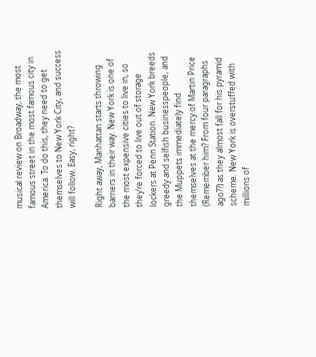musical review on Broadway, the most famous street in the most famous city in America. To do this, they need to get themselves to New York City, and success will follow. Easy, right?

Right away, Manhattan starts throwing barriers in their way. New York is one of the most expensive cities to live in, so they’re forced to live out of storage lockers at Penn Station. New York breeds greedy and selfish businesspeople, and the Muppets immediately find themselves at the mercy of Martin Price (Remember him? From four paragraphs ago??) as they almost fall for his pyramid scheme. New York is overstuffed with millions of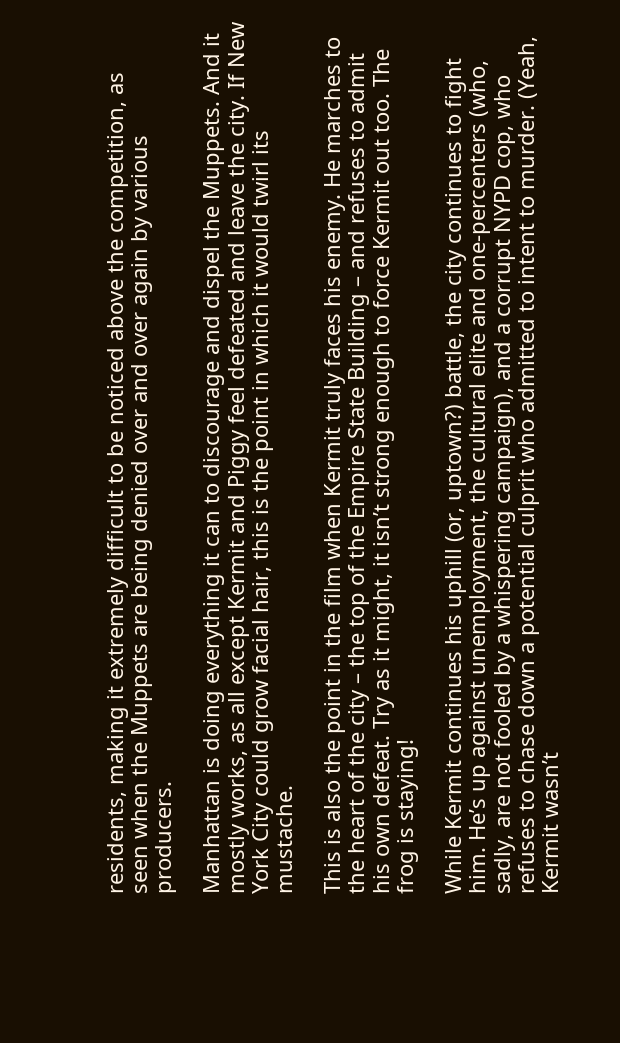residents, making it extremely difficult to be noticed above the competition, as seen when the Muppets are being denied over and over again by various producers.

Manhattan is doing everything it can to discourage and dispel the Muppets. And it mostly works, as all except Kermit and Piggy feel defeated and leave the city. If New York City could grow facial hair, this is the point in which it would twirl its mustache.

This is also the point in the film when Kermit truly faces his enemy. He marches to the heart of the city – the top of the Empire State Building – and refuses to admit his own defeat. Try as it might, it isn’t strong enough to force Kermit out too. The frog is staying!

While Kermit continues his uphill (or, uptown?) battle, the city continues to fight him. He’s up against unemployment, the cultural elite and one-percenters (who, sadly, are not fooled by a whispering campaign), and a corrupt NYPD cop, who refuses to chase down a potential culprit who admitted to intent to murder. (Yeah, Kermit wasn’t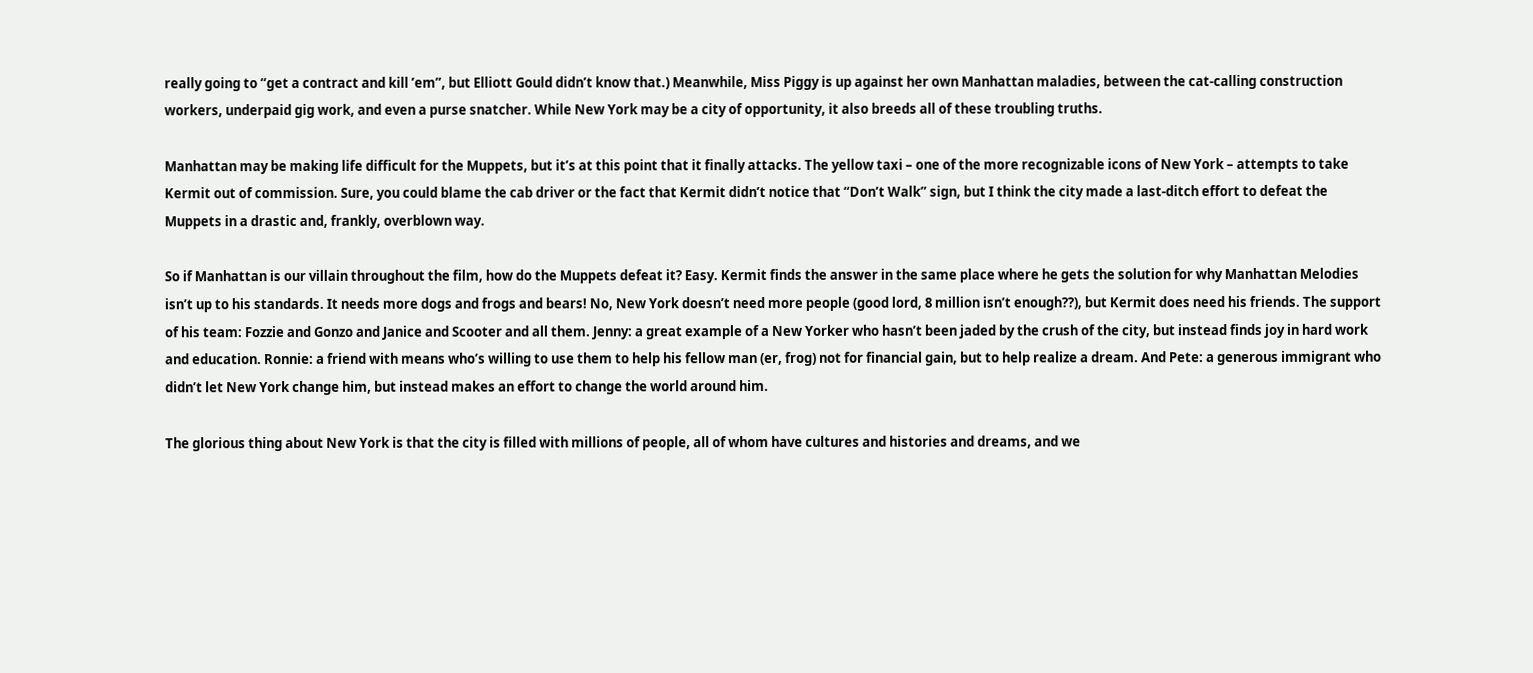really going to “get a contract and kill ’em”, but Elliott Gould didn’t know that.) Meanwhile, Miss Piggy is up against her own Manhattan maladies, between the cat-calling construction workers, underpaid gig work, and even a purse snatcher. While New York may be a city of opportunity, it also breeds all of these troubling truths.

Manhattan may be making life difficult for the Muppets, but it’s at this point that it finally attacks. The yellow taxi – one of the more recognizable icons of New York – attempts to take Kermit out of commission. Sure, you could blame the cab driver or the fact that Kermit didn’t notice that “Don’t Walk” sign, but I think the city made a last-ditch effort to defeat the Muppets in a drastic and, frankly, overblown way.

So if Manhattan is our villain throughout the film, how do the Muppets defeat it? Easy. Kermit finds the answer in the same place where he gets the solution for why Manhattan Melodies isn’t up to his standards. It needs more dogs and frogs and bears! No, New York doesn’t need more people (good lord, 8 million isn’t enough??), but Kermit does need his friends. The support of his team: Fozzie and Gonzo and Janice and Scooter and all them. Jenny: a great example of a New Yorker who hasn’t been jaded by the crush of the city, but instead finds joy in hard work and education. Ronnie: a friend with means who’s willing to use them to help his fellow man (er, frog) not for financial gain, but to help realize a dream. And Pete: a generous immigrant who didn’t let New York change him, but instead makes an effort to change the world around him.

The glorious thing about New York is that the city is filled with millions of people, all of whom have cultures and histories and dreams, and we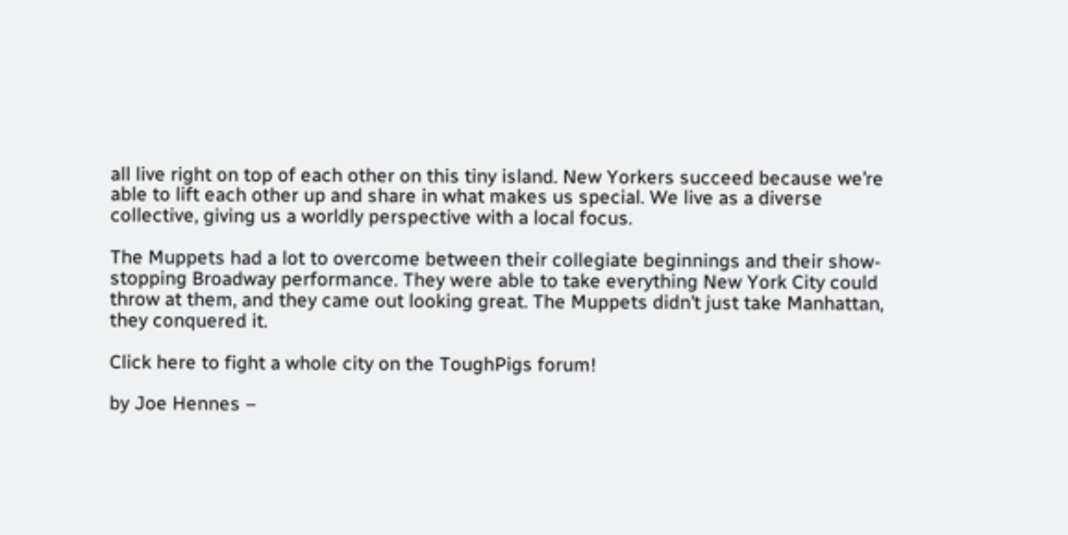all live right on top of each other on this tiny island. New Yorkers succeed because we’re able to lift each other up and share in what makes us special. We live as a diverse collective, giving us a worldly perspective with a local focus.

The Muppets had a lot to overcome between their collegiate beginnings and their show-stopping Broadway performance. They were able to take everything New York City could throw at them, and they came out looking great. The Muppets didn’t just take Manhattan, they conquered it.

Click here to fight a whole city on the ToughPigs forum!

by Joe Hennes –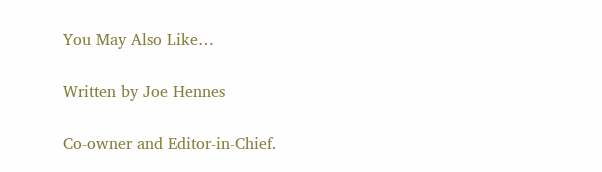You May Also Like…

Written by Joe Hennes

Co-owner and Editor-in-Chief.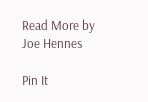Read More by Joe Hennes

Pin It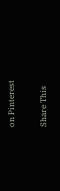on Pinterest

Share This